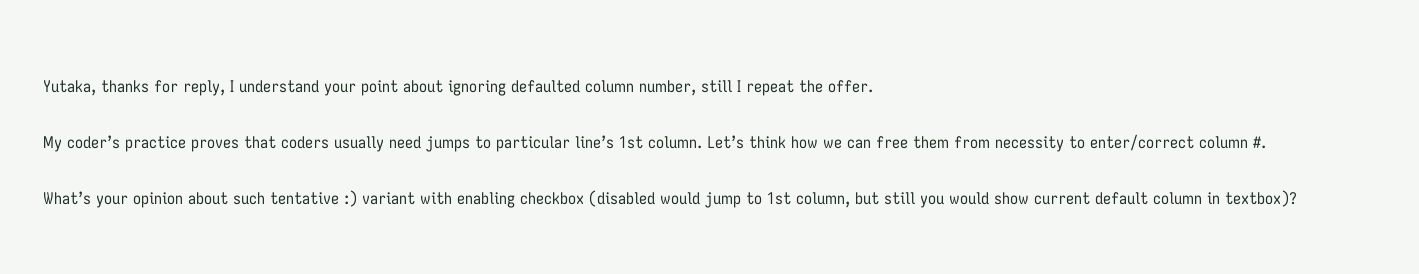Yutaka, thanks for reply, I understand your point about ignoring defaulted column number, still I repeat the offer.

My coder’s practice proves that coders usually need jumps to particular line’s 1st column. Let’s think how we can free them from necessity to enter/correct column #.

What’s your opinion about such tentative :) variant with enabling checkbox (disabled would jump to 1st column, but still you would show current default column in textbox)?